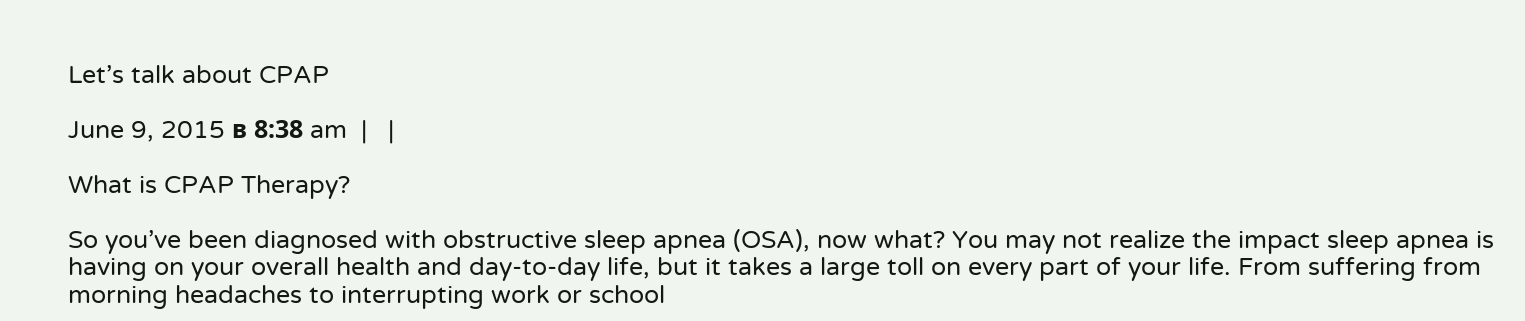Let’s talk about CPAP

June 9, 2015 в 8:38 am  |   |

What is CPAP Therapy?

So you’ve been diagnosed with obstructive sleep apnea (OSA), now what? You may not realize the impact sleep apnea is having on your overall health and day-to-day life, but it takes a large toll on every part of your life. From suffering from morning headaches to interrupting work or school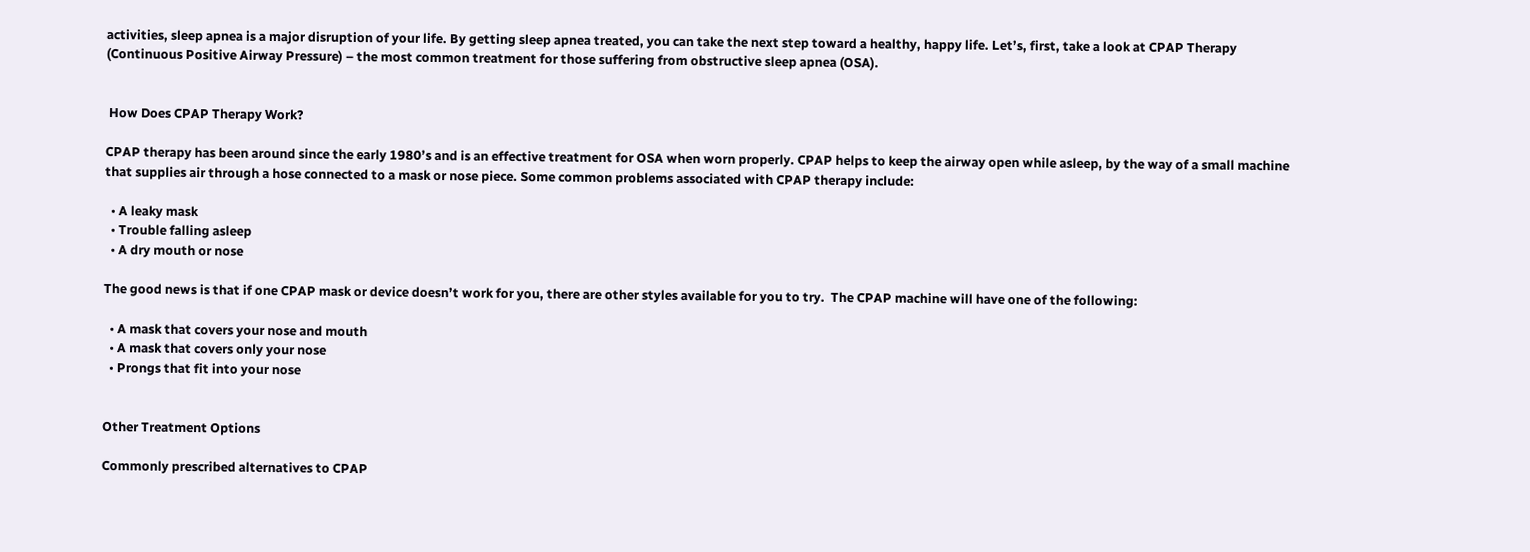activities, sleep apnea is a major disruption of your life. By getting sleep apnea treated, you can take the next step toward a healthy, happy life. Let’s, first, take a look at CPAP Therapy (Continuous Positive Airway Pressure) – the most common treatment for those suffering from obstructive sleep apnea (OSA).


 How Does CPAP Therapy Work?

CPAP therapy has been around since the early 1980’s and is an effective treatment for OSA when worn properly. CPAP helps to keep the airway open while asleep, by the way of a small machine that supplies air through a hose connected to a mask or nose piece. Some common problems associated with CPAP therapy include:

  • A leaky mask
  • Trouble falling asleep
  • A dry mouth or nose

The good news is that if one CPAP mask or device doesn’t work for you, there are other styles available for you to try.  The CPAP machine will have one of the following:

  • A mask that covers your nose and mouth
  • A mask that covers only your nose
  • Prongs that fit into your nose


Other Treatment Options

Commonly prescribed alternatives to CPAP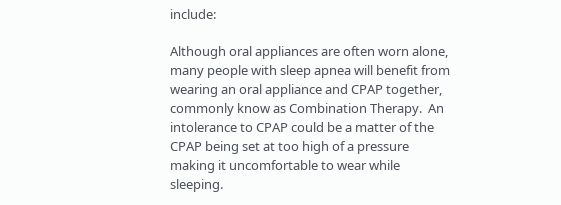include:

Although oral appliances are often worn alone, many people with sleep apnea will benefit from wearing an oral appliance and CPAP together, commonly know as Combination Therapy.  An intolerance to CPAP could be a matter of the CPAP being set at too high of a pressure making it uncomfortable to wear while sleeping.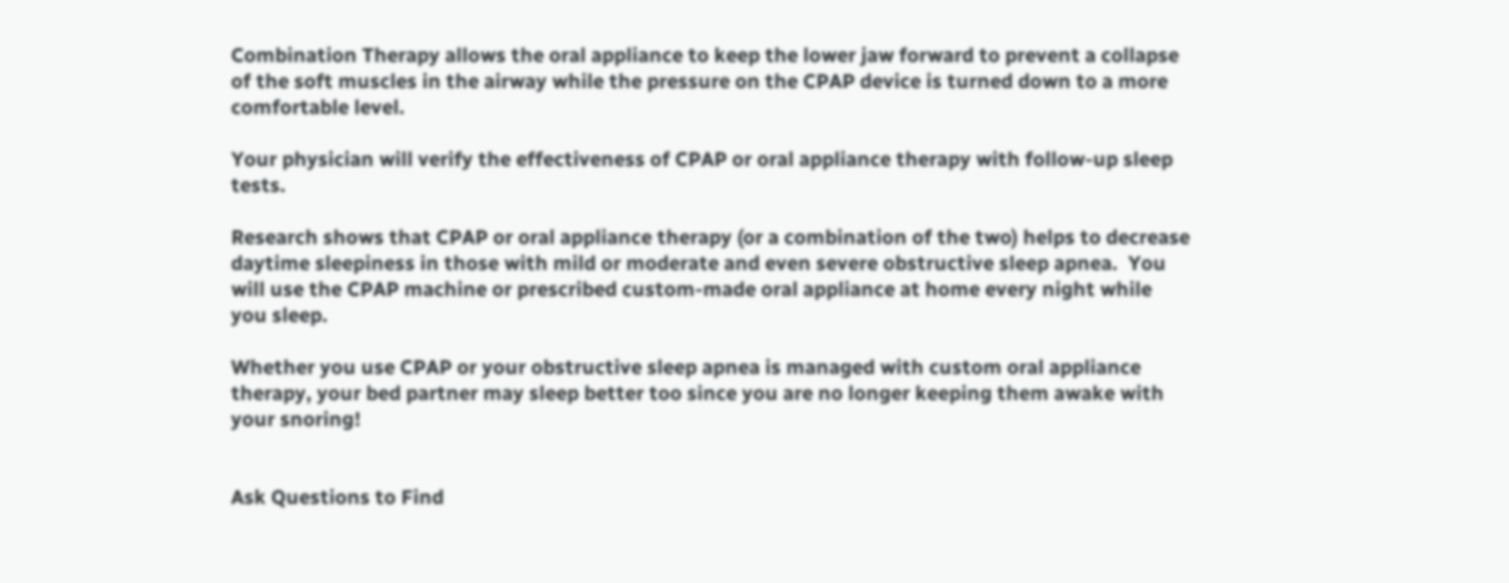Combination Therapy allows the oral appliance to keep the lower jaw forward to prevent a collapse of the soft muscles in the airway while the pressure on the CPAP device is turned down to a more comfortable level.

Your physician will verify the effectiveness of CPAP or oral appliance therapy with follow-up sleep tests.

Research shows that CPAP or oral appliance therapy (or a combination of the two) helps to decrease daytime sleepiness in those with mild or moderate and even severe obstructive sleep apnea.  You will use the CPAP machine or prescribed custom-made oral appliance at home every night while you sleep.

Whether you use CPAP or your obstructive sleep apnea is managed with custom oral appliance therapy, your bed partner may sleep better too since you are no longer keeping them awake with your snoring!


Ask Questions to Find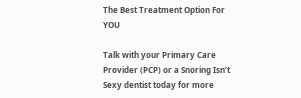The Best Treatment Option For YOU

Talk with your Primary Care Provider (PCP) or a Snoring Isn’t Sexy dentist today for more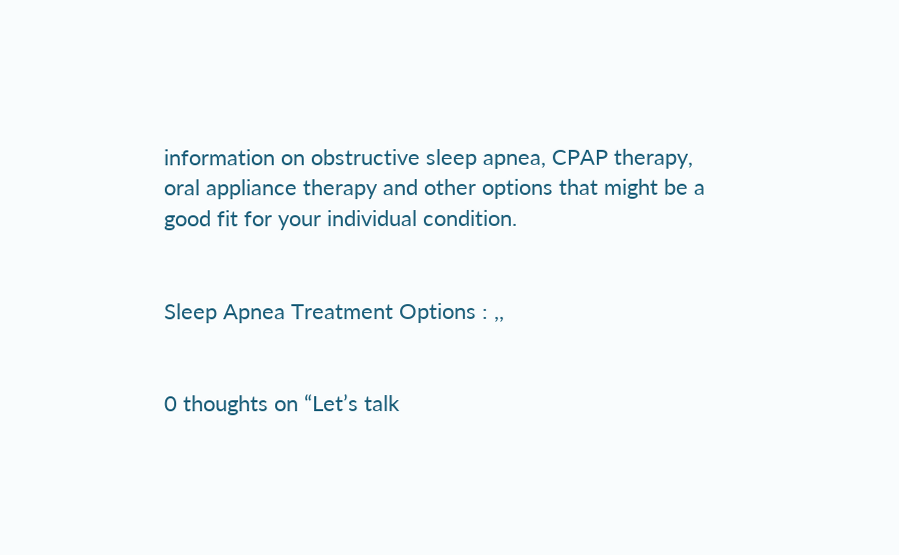information on obstructive sleep apnea, CPAP therapy, oral appliance therapy and other options that might be a good fit for your individual condition.


Sleep Apnea Treatment Options : ,,


0 thoughts on “Let’s talk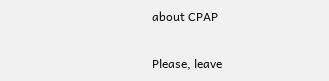about CPAP

Please, leave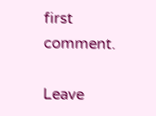first comment.

Leave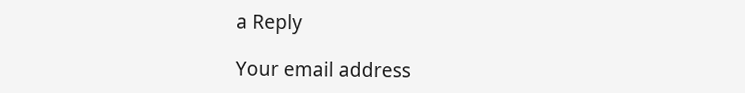a Reply

Your email address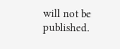will not be published.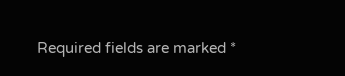Required fields are marked *